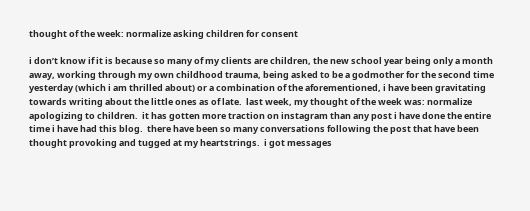thought of the week: normalize asking children for consent

i don’t know if it is because so many of my clients are children, the new school year being only a month away, working through my own childhood trauma, being asked to be a godmother for the second time yesterday (which i am thrilled about) or a combination of the aforementioned, i have been gravitating towards writing about the little ones as of late.  last week, my thought of the week was: normalize apologizing to children.  it has gotten more traction on instagram than any post i have done the entire time i have had this blog.  there have been so many conversations following the post that have been thought provoking and tugged at my heartstrings.  i got messages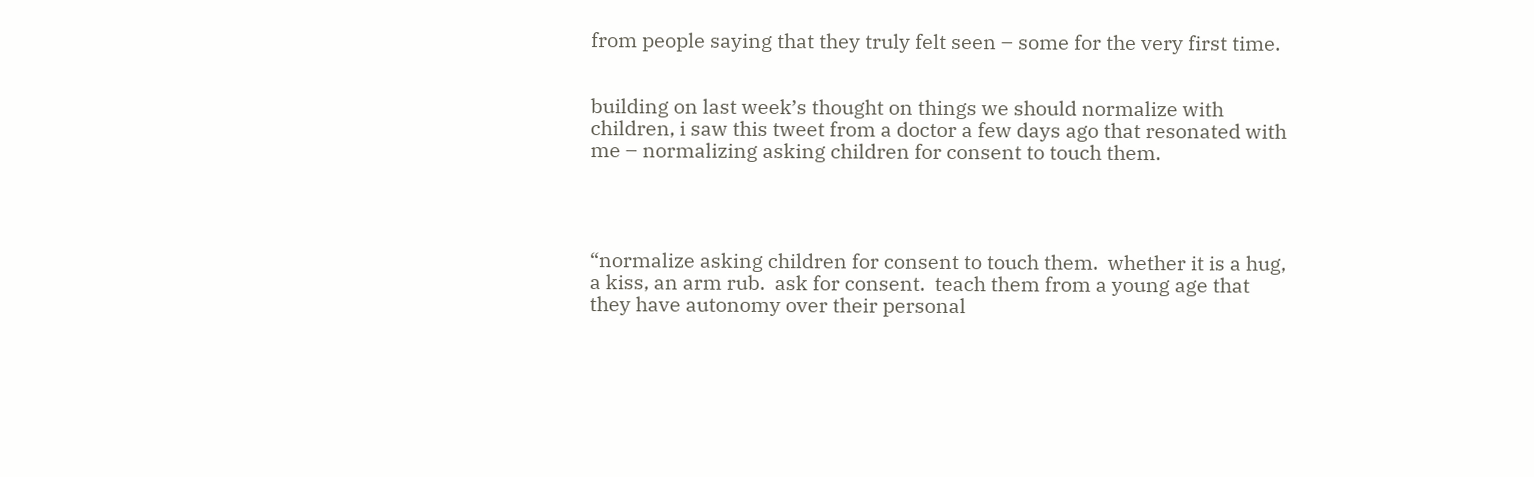from people saying that they truly felt seen – some for the very first time.


building on last week’s thought on things we should normalize with children, i saw this tweet from a doctor a few days ago that resonated with me – normalizing asking children for consent to touch them.




“normalize asking children for consent to touch them.  whether it is a hug, a kiss, an arm rub.  ask for consent.  teach them from a young age that they have autonomy over their personal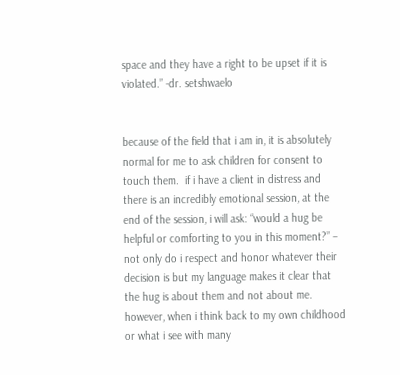space and they have a right to be upset if it is violated.” -dr. setshwaelo


because of the field that i am in, it is absolutely normal for me to ask children for consent to touch them.  if i have a client in distress and there is an incredibly emotional session, at the end of the session, i will ask: “would a hug be helpful or comforting to you in this moment?” – not only do i respect and honor whatever their decision is but my language makes it clear that the hug is about them and not about me.  however, when i think back to my own childhood or what i see with many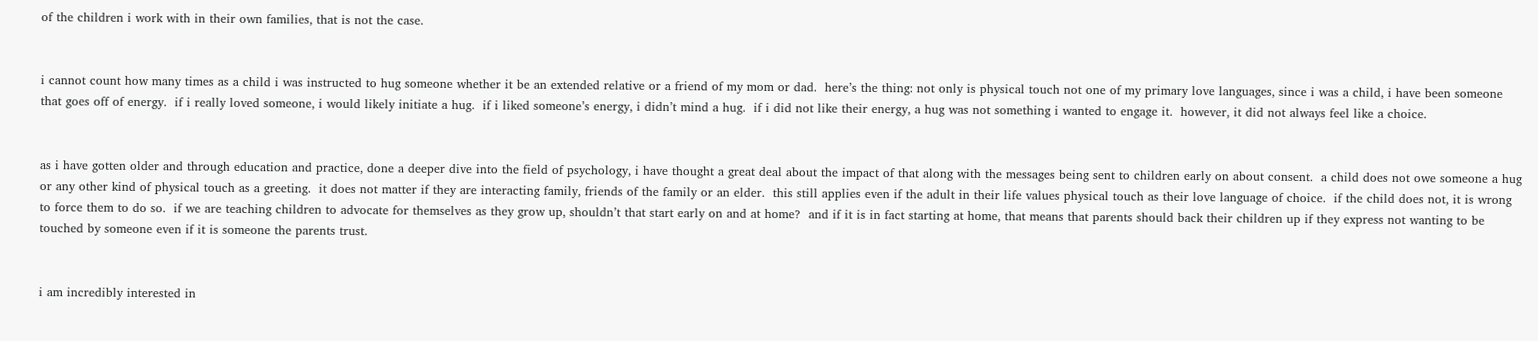of the children i work with in their own families, that is not the case.


i cannot count how many times as a child i was instructed to hug someone whether it be an extended relative or a friend of my mom or dad.  here’s the thing: not only is physical touch not one of my primary love languages, since i was a child, i have been someone that goes off of energy.  if i really loved someone, i would likely initiate a hug.  if i liked someone’s energy, i didn’t mind a hug.  if i did not like their energy, a hug was not something i wanted to engage it.  however, it did not always feel like a choice.


as i have gotten older and through education and practice, done a deeper dive into the field of psychology, i have thought a great deal about the impact of that along with the messages being sent to children early on about consent.  a child does not owe someone a hug or any other kind of physical touch as a greeting.  it does not matter if they are interacting family, friends of the family or an elder.  this still applies even if the adult in their life values physical touch as their love language of choice.  if the child does not, it is wrong to force them to do so.  if we are teaching children to advocate for themselves as they grow up, shouldn’t that start early on and at home?  and if it is in fact starting at home, that means that parents should back their children up if they express not wanting to be touched by someone even if it is someone the parents trust.


i am incredibly interested in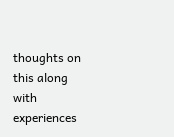thoughts on this along with experiences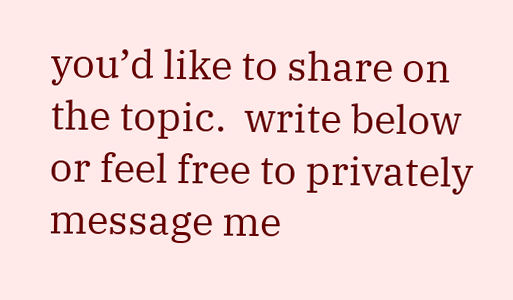you’d like to share on the topic.  write below or feel free to privately message me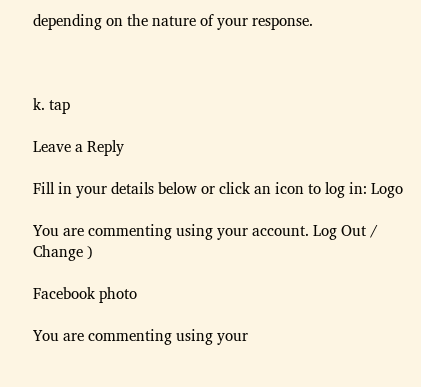depending on the nature of your response.



k. tap

Leave a Reply

Fill in your details below or click an icon to log in: Logo

You are commenting using your account. Log Out /  Change )

Facebook photo

You are commenting using your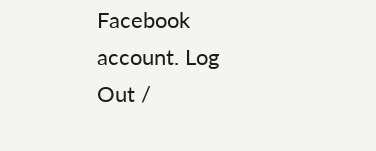Facebook account. Log Out /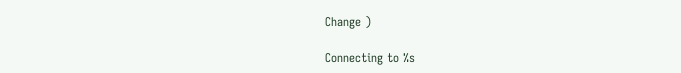Change )

Connecting to %s